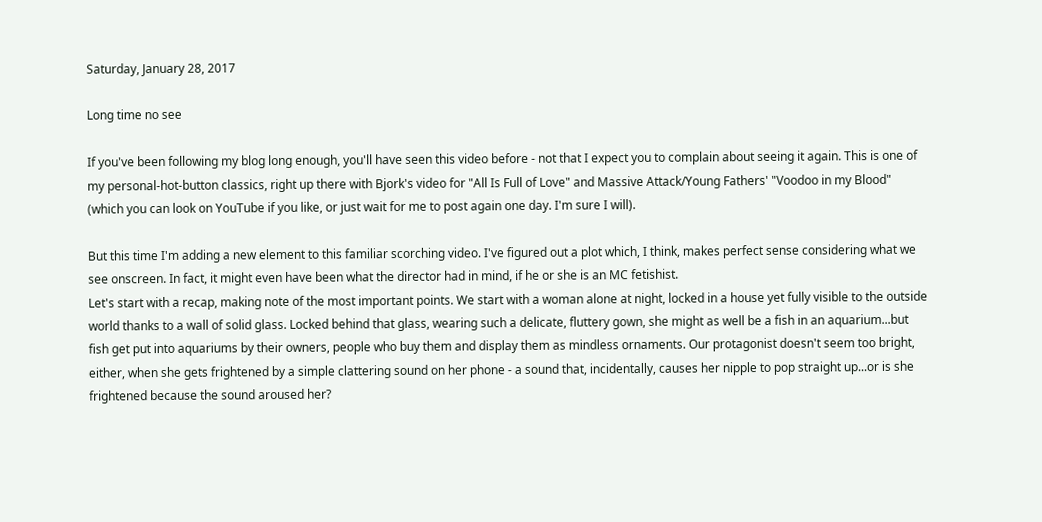Saturday, January 28, 2017

Long time no see

If you've been following my blog long enough, you'll have seen this video before - not that I expect you to complain about seeing it again. This is one of my personal-hot-button classics, right up there with Bjork's video for "All Is Full of Love" and Massive Attack/Young Fathers' "Voodoo in my Blood" (which you can look on YouTube if you like, or just wait for me to post again one day. I'm sure I will).

But this time I'm adding a new element to this familiar scorching video. I've figured out a plot which, I think, makes perfect sense considering what we see onscreen. In fact, it might even have been what the director had in mind, if he or she is an MC fetishist.
Let's start with a recap, making note of the most important points. We start with a woman alone at night, locked in a house yet fully visible to the outside world thanks to a wall of solid glass. Locked behind that glass, wearing such a delicate, fluttery gown, she might as well be a fish in an aquarium...but fish get put into aquariums by their owners, people who buy them and display them as mindless ornaments. Our protagonist doesn't seem too bright, either, when she gets frightened by a simple clattering sound on her phone - a sound that, incidentally, causes her nipple to pop straight up...or is she frightened because the sound aroused her?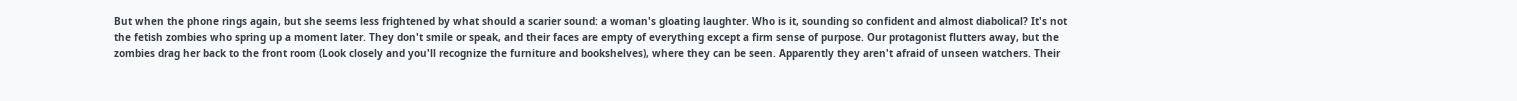But when the phone rings again, but she seems less frightened by what should a scarier sound: a woman's gloating laughter. Who is it, sounding so confident and almost diabolical? It's not the fetish zombies who spring up a moment later. They don't smile or speak, and their faces are empty of everything except a firm sense of purpose. Our protagonist flutters away, but the zombies drag her back to the front room (Look closely and you'll recognize the furniture and bookshelves), where they can be seen. Apparently they aren't afraid of unseen watchers. Their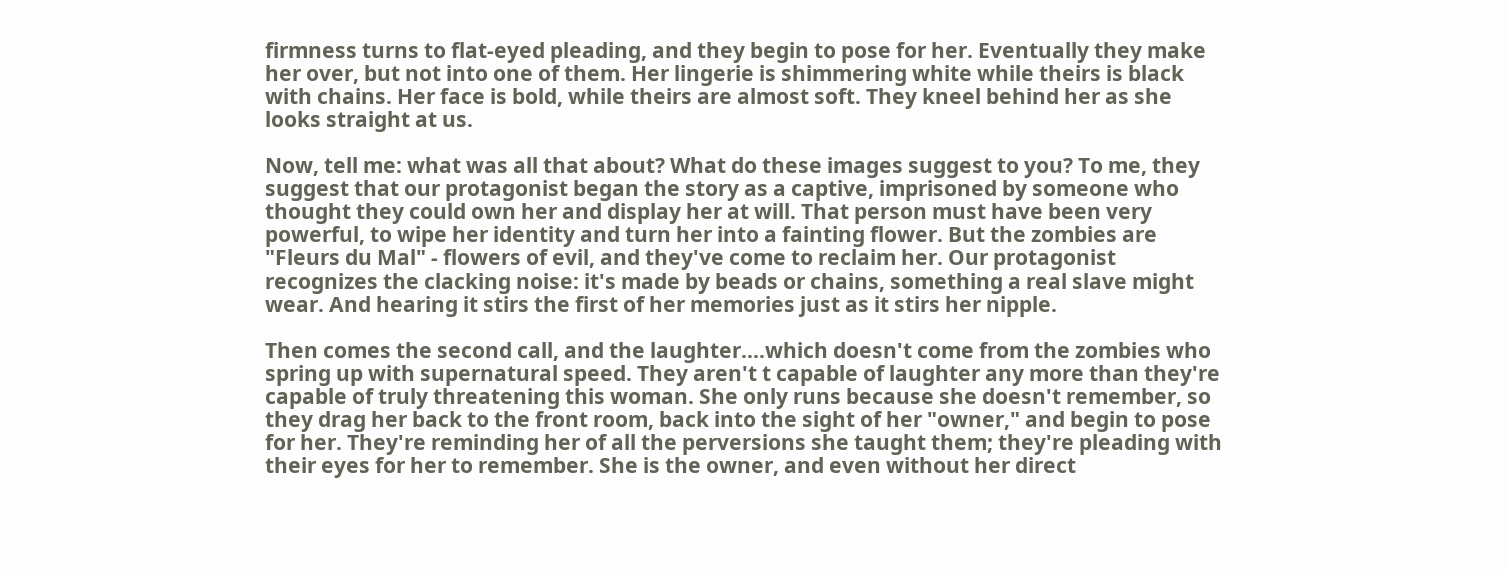firmness turns to flat-eyed pleading, and they begin to pose for her. Eventually they make her over, but not into one of them. Her lingerie is shimmering white while theirs is black with chains. Her face is bold, while theirs are almost soft. They kneel behind her as she looks straight at us.

Now, tell me: what was all that about? What do these images suggest to you? To me, they suggest that our protagonist began the story as a captive, imprisoned by someone who thought they could own her and display her at will. That person must have been very powerful, to wipe her identity and turn her into a fainting flower. But the zombies are "Fleurs du Mal" - flowers of evil, and they've come to reclaim her. Our protagonist recognizes the clacking noise: it's made by beads or chains, something a real slave might wear. And hearing it stirs the first of her memories just as it stirs her nipple.

Then comes the second call, and the laughter....which doesn't come from the zombies who spring up with supernatural speed. They aren't t capable of laughter any more than they're capable of truly threatening this woman. She only runs because she doesn't remember, so they drag her back to the front room, back into the sight of her "owner," and begin to pose for her. They're reminding her of all the perversions she taught them; they're pleading with their eyes for her to remember. She is the owner, and even without her direct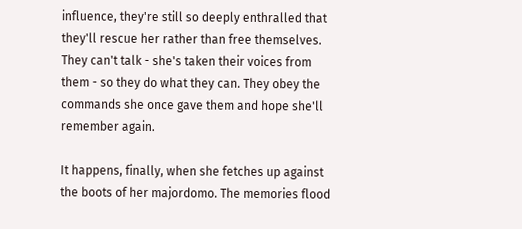influence, they're still so deeply enthralled that they'll rescue her rather than free themselves. They can't talk - she's taken their voices from them - so they do what they can. They obey the commands she once gave them and hope she'll remember again.

It happens, finally, when she fetches up against the boots of her majordomo. The memories flood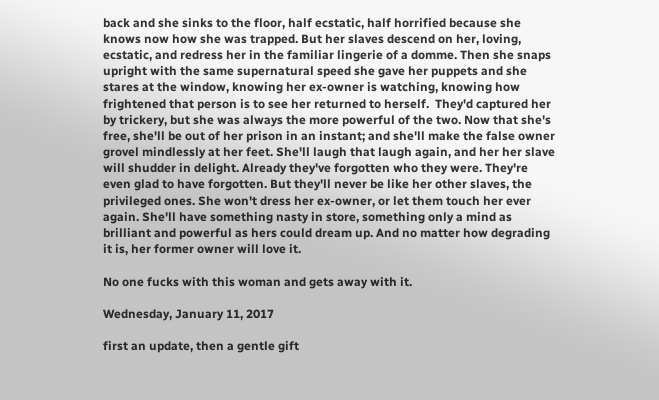back and she sinks to the floor, half ecstatic, half horrified because she knows now how she was trapped. But her slaves descend on her, loving, ecstatic, and redress her in the familiar lingerie of a domme. Then she snaps upright with the same supernatural speed she gave her puppets and she stares at the window, knowing her ex-owner is watching, knowing how frightened that person is to see her returned to herself.  They'd captured her by trickery, but she was always the more powerful of the two. Now that she's free, she'll be out of her prison in an instant; and she'll make the false owner grovel mindlessly at her feet. She'll laugh that laugh again, and her her slave will shudder in delight. Already they've forgotten who they were. They're even glad to have forgotten. But they'll never be like her other slaves, the privileged ones. She won't dress her ex-owner, or let them touch her ever again. She'll have something nasty in store, something only a mind as brilliant and powerful as hers could dream up. And no matter how degrading it is, her former owner will love it.

No one fucks with this woman and gets away with it.

Wednesday, January 11, 2017

first an update, then a gentle gift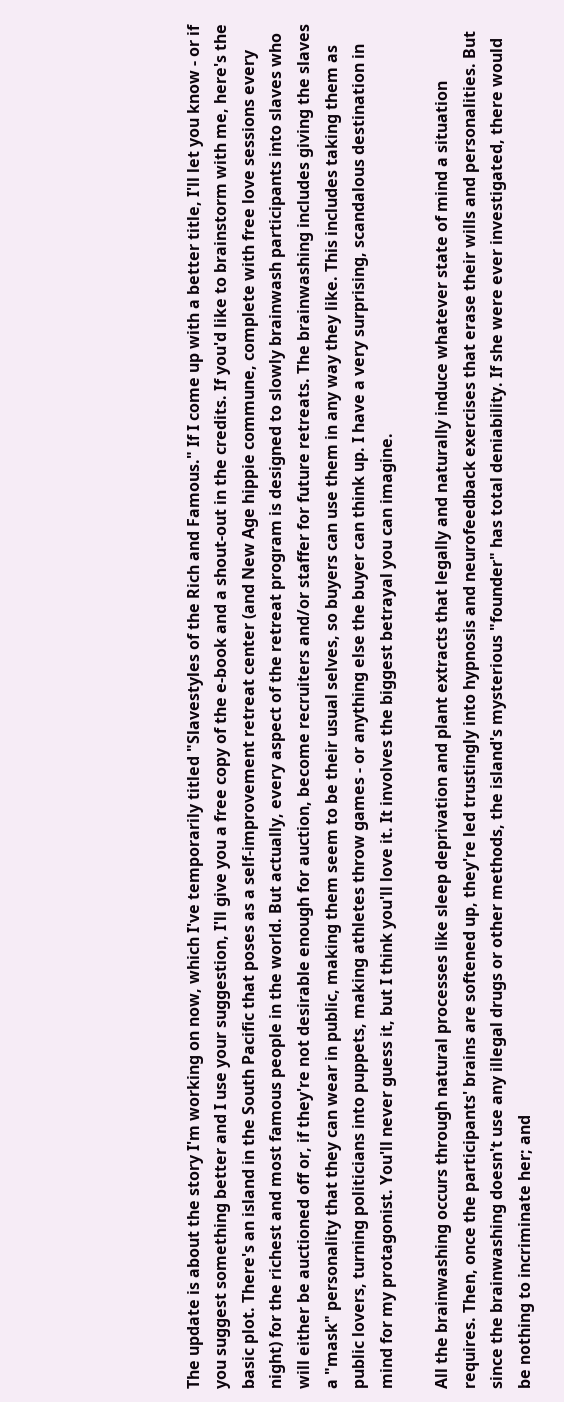The update is about the story I'm working on now, which I've temporarily titled "Slavestyles of the Rich and Famous." If I come up with a better title, I'll let you know - or if you suggest something better and I use your suggestion, I'll give you a free copy of the e-book and a shout-out in the credits. If you'd like to brainstorm with me, here's the basic plot. There's an island in the South Pacific that poses as a self-improvement retreat center (and New Age hippie commune, complete with free love sessions every night) for the richest and most famous people in the world. But actually, every aspect of the retreat program is designed to slowly brainwash participants into slaves who will either be auctioned off or, if they're not desirable enough for auction, become recruiters and/or staffer for future retreats. The brainwashing includes giving the slaves a "mask" personality that they can wear in public, making them seem to be their usual selves, so buyers can use them in any way they like. This includes taking them as public lovers, turning politicians into puppets, making athletes throw games - or anything else the buyer can think up. I have a very surprising, scandalous destination in mind for my protagonist. You'll never guess it, but I think you'll love it. It involves the biggest betrayal you can imagine.

All the brainwashing occurs through natural processes like sleep deprivation and plant extracts that legally and naturally induce whatever state of mind a situation requires. Then, once the participants' brains are softened up, they're led trustingly into hypnosis and neurofeedback exercises that erase their wills and personalities. But since the brainwashing doesn't use any illegal drugs or other methods, the island's mysterious "founder" has total deniability. If she were ever investigated, there would be nothing to incriminate her; and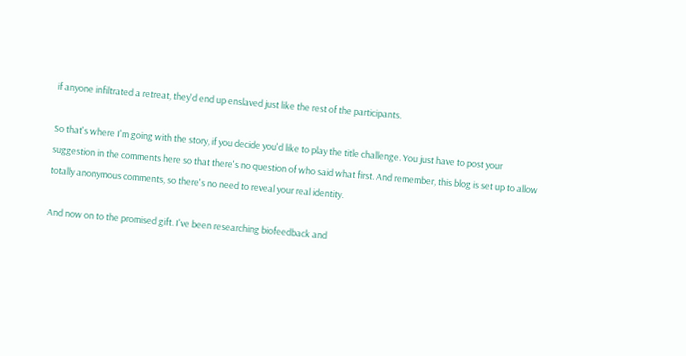if anyone infiltrated a retreat, they'd end up enslaved just like the rest of the participants.

So that's where I'm going with the story, if you decide you'd like to play the title challenge. You just have to post your suggestion in the comments here so that there's no question of who said what first. And remember, this blog is set up to allow totally anonymous comments, so there's no need to reveal your real identity.

And now on to the promised gift. I've been researching biofeedback and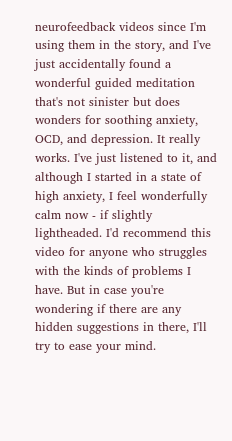neurofeedback videos since I'm using them in the story, and I've just accidentally found a wonderful guided meditation that's not sinister but does wonders for soothing anxiety, OCD, and depression. It really works. I've just listened to it, and although I started in a state of high anxiety, I feel wonderfully calm now - if slightly lightheaded. I'd recommend this video for anyone who struggles with the kinds of problems I have. But in case you're wondering if there are any hidden suggestions in there, I'll try to ease your mind.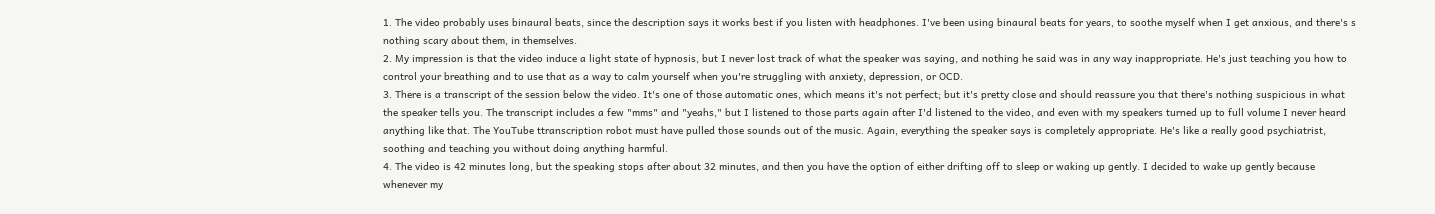1. The video probably uses binaural beats, since the description says it works best if you listen with headphones. I've been using binaural beats for years, to soothe myself when I get anxious, and there's s nothing scary about them, in themselves.
2. My impression is that the video induce a light state of hypnosis, but I never lost track of what the speaker was saying, and nothing he said was in any way inappropriate. He's just teaching you how to control your breathing and to use that as a way to calm yourself when you're struggling with anxiety, depression, or OCD.
3. There is a transcript of the session below the video. It's one of those automatic ones, which means it's not perfect; but it's pretty close and should reassure you that there's nothing suspicious in what the speaker tells you. The transcript includes a few "mms" and "yeahs," but I listened to those parts again after I'd listened to the video, and even with my speakers turned up to full volume I never heard anything like that. The YouTube ttranscription robot must have pulled those sounds out of the music. Again, everything the speaker says is completely appropriate. He's like a really good psychiatrist, soothing and teaching you without doing anything harmful.
4. The video is 42 minutes long, but the speaking stops after about 32 minutes, and then you have the option of either drifting off to sleep or waking up gently. I decided to wake up gently because whenever my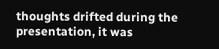thoughts drifted during the presentation, it was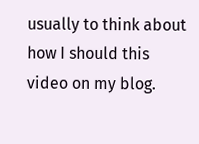usually to think about how I should this video on my blog.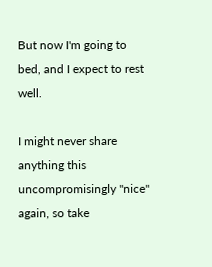But now I'm going to bed, and I expect to rest well.

I might never share anything this uncompromisingly "nice" again, so take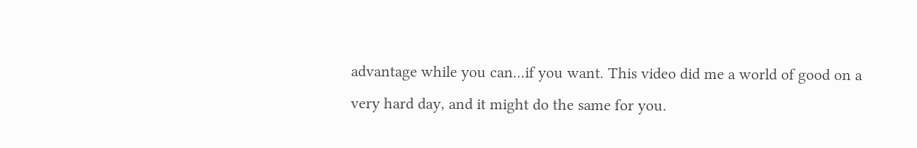advantage while you can...if you want. This video did me a world of good on a very hard day, and it might do the same for you.